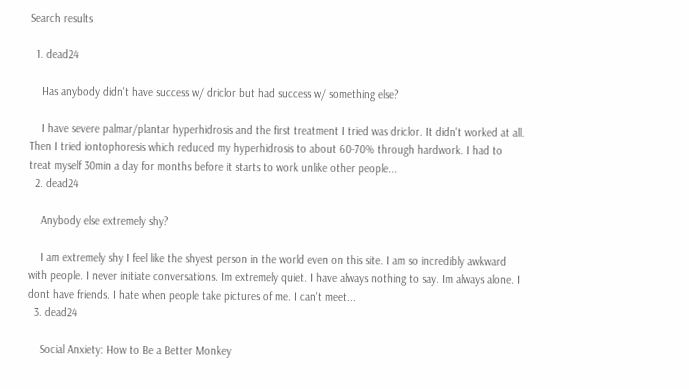Search results

  1. dead24

    Has anybody didn't have success w/ driclor but had success w/ something else?

    I have severe palmar/plantar hyperhidrosis and the first treatment I tried was driclor. It didn't worked at all. Then I tried iontophoresis which reduced my hyperhidrosis to about 60-70% through hardwork. I had to treat myself 30min a day for months before it starts to work unlike other people...
  2. dead24

    Anybody else extremely shy?

    I am extremely shy I feel like the shyest person in the world even on this site. I am so incredibly awkward with people. I never initiate conversations. Im extremely quiet. I have always nothing to say. Im always alone. I dont have friends. I hate when people take pictures of me. I can't meet...
  3. dead24

    Social Anxiety: How to Be a Better Monkey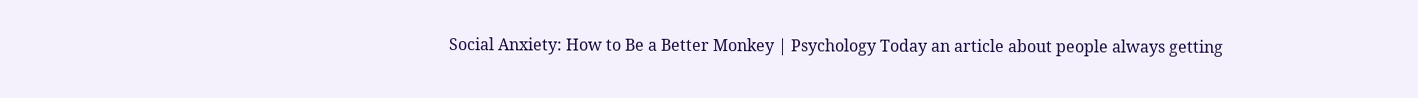Social Anxiety: How to Be a Better Monkey | Psychology Today an article about people always getting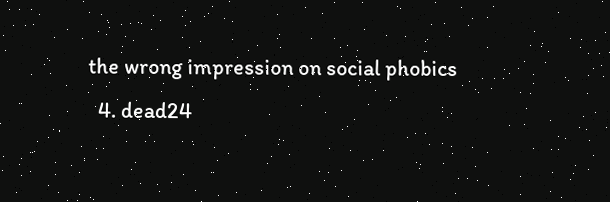the wrong impression on social phobics
  4. dead24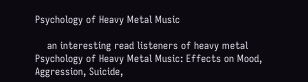Psychology of Heavy Metal Music

    an interesting read listeners of heavy metal Psychology of Heavy Metal Music: Effects on Mood, Aggression, Suicide,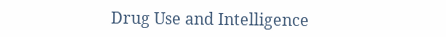Drug Use and Intelligence